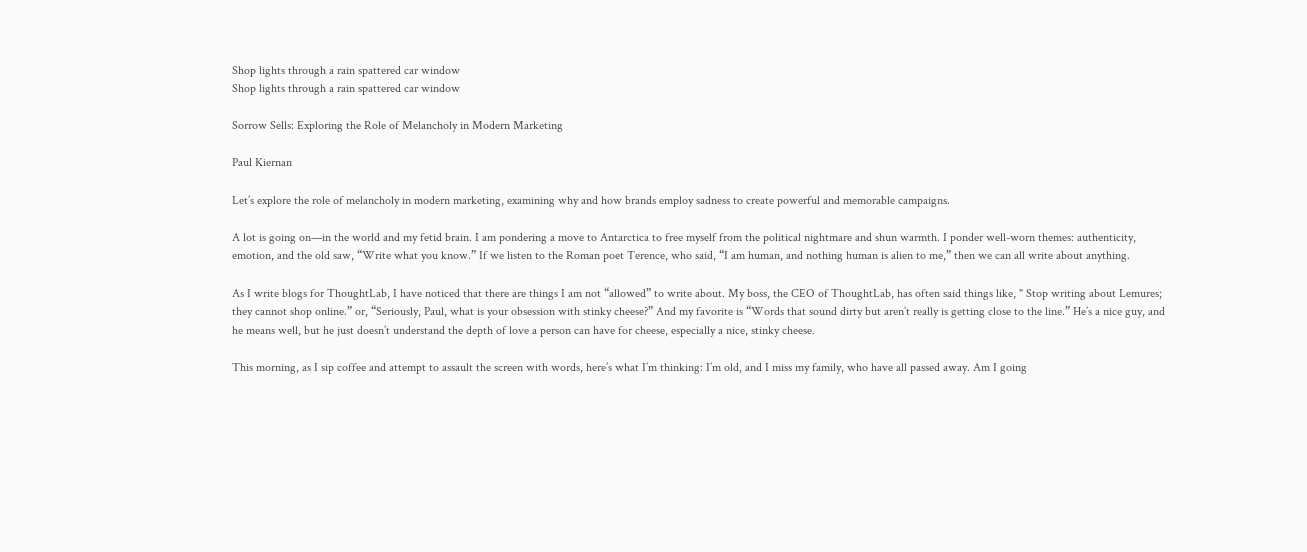Shop lights through a rain spattered car window
Shop lights through a rain spattered car window

Sorrow Sells: Exploring the Role of Melancholy in Modern Marketing

Paul Kiernan

Let’s explore the role of melancholy in modern marketing, examining why and how brands employ sadness to create powerful and memorable campaigns.

A lot is going on—in the world and my fetid brain. I am pondering a move to Antarctica to free myself from the political nightmare and shun warmth. I ponder well-worn themes: authenticity, emotion, and the old saw, “Write what you know.” If we listen to the Roman poet Terence, who said, “I am human, and nothing human is alien to me,” then we can all write about anything.

As I write blogs for ThoughtLab, I have noticed that there are things I am not “allowed” to write about. My boss, the CEO of ThoughtLab, has often said things like, " Stop writing about Lemures; they cannot shop online.” or, “Seriously, Paul, what is your obsession with stinky cheese?” And my favorite is “Words that sound dirty but aren’t really is getting close to the line.” He’s a nice guy, and he means well, but he just doesn’t understand the depth of love a person can have for cheese, especially a nice, stinky cheese.

This morning, as I sip coffee and attempt to assault the screen with words, here’s what I’m thinking: I’m old, and I miss my family, who have all passed away. Am I going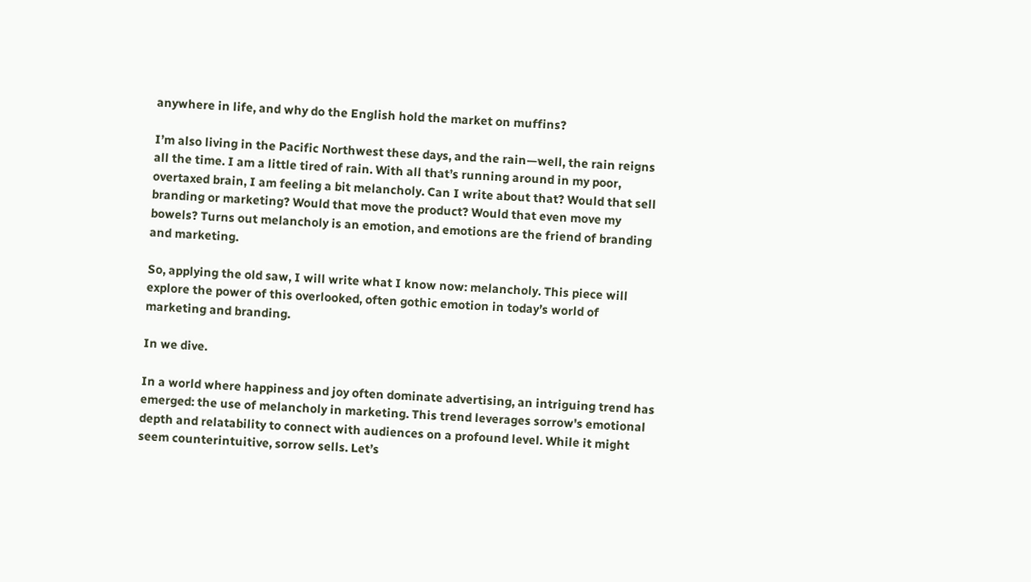anywhere in life, and why do the English hold the market on muffins?

I’m also living in the Pacific Northwest these days, and the rain—well, the rain reigns all the time. I am a little tired of rain. With all that’s running around in my poor, overtaxed brain, I am feeling a bit melancholy. Can I write about that? Would that sell branding or marketing? Would that move the product? Would that even move my bowels? Turns out melancholy is an emotion, and emotions are the friend of branding and marketing.

So, applying the old saw, I will write what I know now: melancholy. This piece will explore the power of this overlooked, often gothic emotion in today’s world of marketing and branding.

In we dive.

In a world where happiness and joy often dominate advertising, an intriguing trend has emerged: the use of melancholy in marketing. This trend leverages sorrow's emotional depth and relatability to connect with audiences on a profound level. While it might seem counterintuitive, sorrow sells. Let’s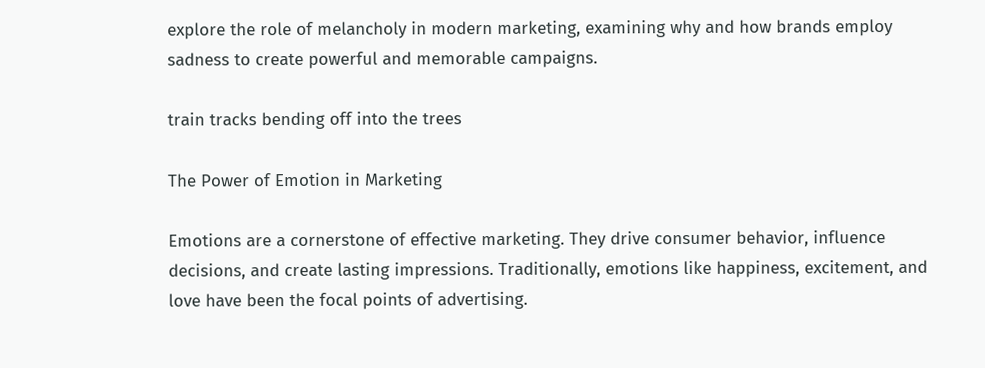explore the role of melancholy in modern marketing, examining why and how brands employ sadness to create powerful and memorable campaigns.

train tracks bending off into the trees

The Power of Emotion in Marketing

Emotions are a cornerstone of effective marketing. They drive consumer behavior, influence decisions, and create lasting impressions. Traditionally, emotions like happiness, excitement, and love have been the focal points of advertising.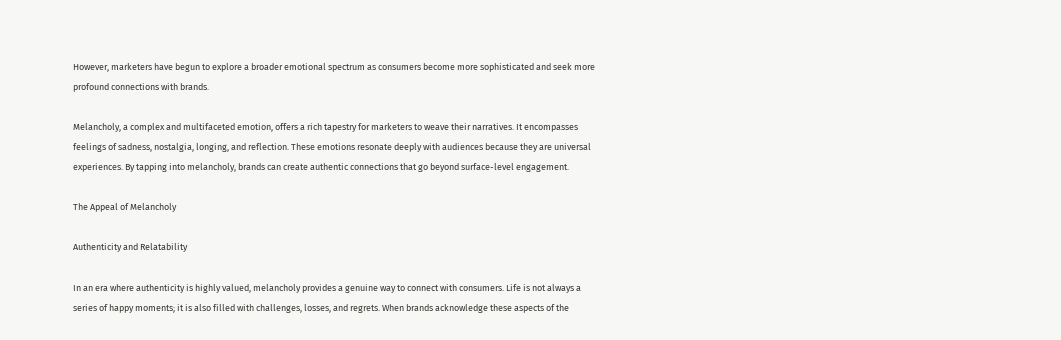However, marketers have begun to explore a broader emotional spectrum as consumers become more sophisticated and seek more profound connections with brands.

Melancholy, a complex and multifaceted emotion, offers a rich tapestry for marketers to weave their narratives. It encompasses feelings of sadness, nostalgia, longing, and reflection. These emotions resonate deeply with audiences because they are universal experiences. By tapping into melancholy, brands can create authentic connections that go beyond surface-level engagement.

The Appeal of Melancholy

Authenticity and Relatability

In an era where authenticity is highly valued, melancholy provides a genuine way to connect with consumers. Life is not always a series of happy moments; it is also filled with challenges, losses, and regrets. When brands acknowledge these aspects of the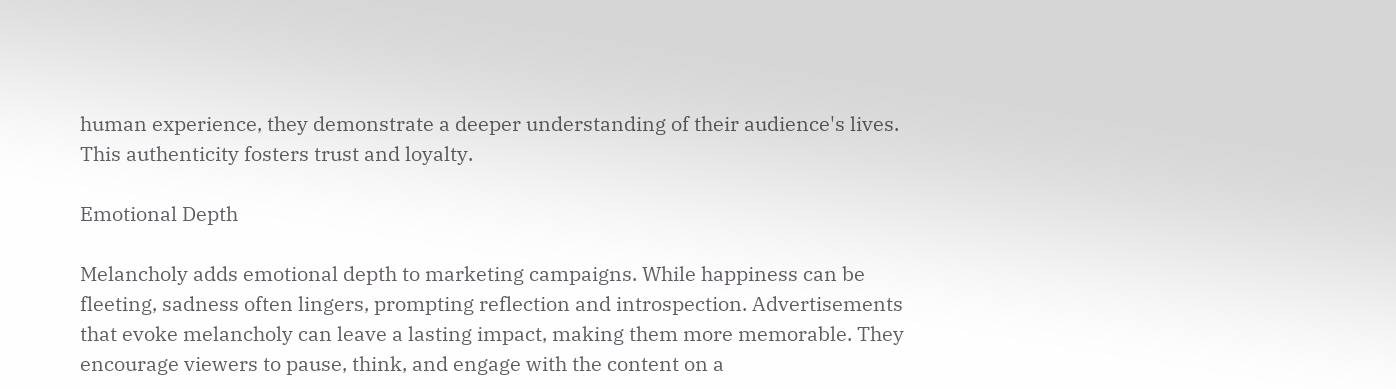human experience, they demonstrate a deeper understanding of their audience's lives. This authenticity fosters trust and loyalty.

Emotional Depth

Melancholy adds emotional depth to marketing campaigns. While happiness can be fleeting, sadness often lingers, prompting reflection and introspection. Advertisements that evoke melancholy can leave a lasting impact, making them more memorable. They encourage viewers to pause, think, and engage with the content on a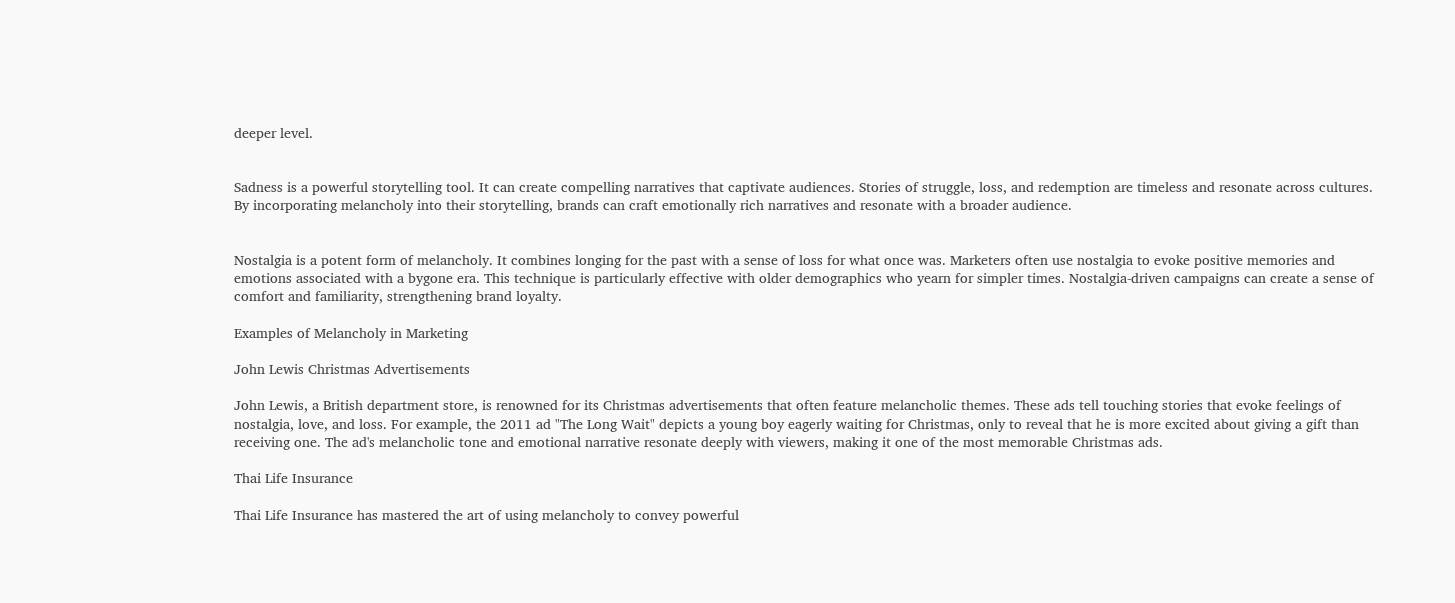deeper level.


Sadness is a powerful storytelling tool. It can create compelling narratives that captivate audiences. Stories of struggle, loss, and redemption are timeless and resonate across cultures. By incorporating melancholy into their storytelling, brands can craft emotionally rich narratives and resonate with a broader audience.


Nostalgia is a potent form of melancholy. It combines longing for the past with a sense of loss for what once was. Marketers often use nostalgia to evoke positive memories and emotions associated with a bygone era. This technique is particularly effective with older demographics who yearn for simpler times. Nostalgia-driven campaigns can create a sense of comfort and familiarity, strengthening brand loyalty.

Examples of Melancholy in Marketing

John Lewis Christmas Advertisements

John Lewis, a British department store, is renowned for its Christmas advertisements that often feature melancholic themes. These ads tell touching stories that evoke feelings of nostalgia, love, and loss. For example, the 2011 ad "The Long Wait" depicts a young boy eagerly waiting for Christmas, only to reveal that he is more excited about giving a gift than receiving one. The ad's melancholic tone and emotional narrative resonate deeply with viewers, making it one of the most memorable Christmas ads.

Thai Life Insurance

Thai Life Insurance has mastered the art of using melancholy to convey powerful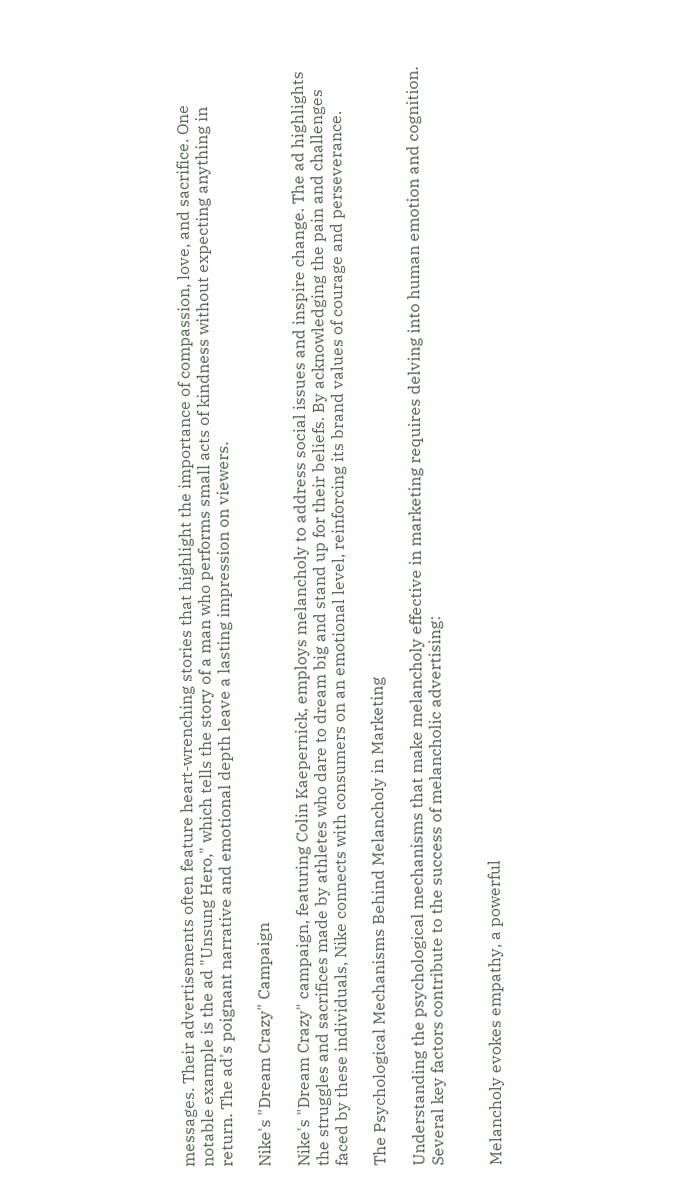messages. Their advertisements often feature heart-wrenching stories that highlight the importance of compassion, love, and sacrifice. One notable example is the ad "Unsung Hero," which tells the story of a man who performs small acts of kindness without expecting anything in return. The ad's poignant narrative and emotional depth leave a lasting impression on viewers.

Nike's "Dream Crazy" Campaign

Nike's "Dream Crazy" campaign, featuring Colin Kaepernick, employs melancholy to address social issues and inspire change. The ad highlights the struggles and sacrifices made by athletes who dare to dream big and stand up for their beliefs. By acknowledging the pain and challenges faced by these individuals, Nike connects with consumers on an emotional level, reinforcing its brand values of courage and perseverance.

The Psychological Mechanisms Behind Melancholy in Marketing

Understanding the psychological mechanisms that make melancholy effective in marketing requires delving into human emotion and cognition. Several key factors contribute to the success of melancholic advertising:


Melancholy evokes empathy, a powerful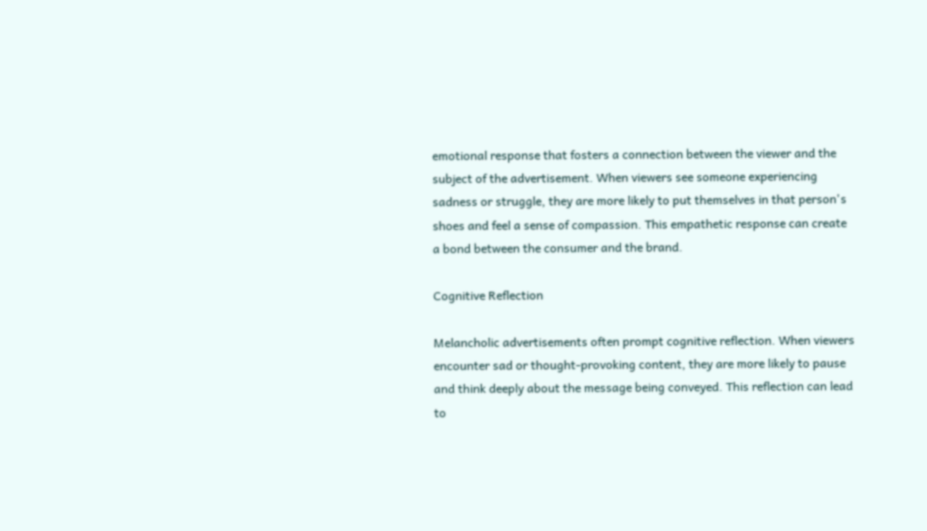emotional response that fosters a connection between the viewer and the subject of the advertisement. When viewers see someone experiencing sadness or struggle, they are more likely to put themselves in that person's shoes and feel a sense of compassion. This empathetic response can create a bond between the consumer and the brand.

Cognitive Reflection

Melancholic advertisements often prompt cognitive reflection. When viewers encounter sad or thought-provoking content, they are more likely to pause and think deeply about the message being conveyed. This reflection can lead to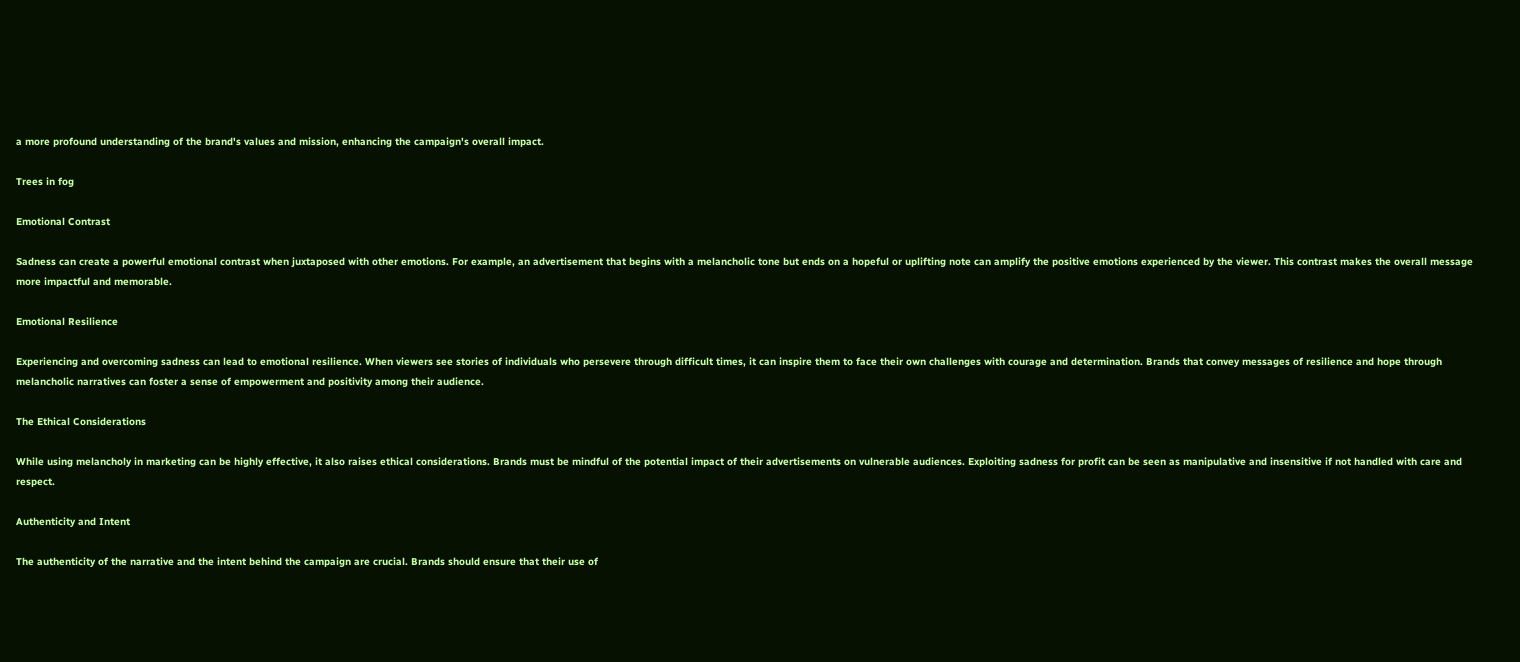a more profound understanding of the brand's values and mission, enhancing the campaign's overall impact.

Trees in fog

Emotional Contrast

Sadness can create a powerful emotional contrast when juxtaposed with other emotions. For example, an advertisement that begins with a melancholic tone but ends on a hopeful or uplifting note can amplify the positive emotions experienced by the viewer. This contrast makes the overall message more impactful and memorable.

Emotional Resilience

Experiencing and overcoming sadness can lead to emotional resilience. When viewers see stories of individuals who persevere through difficult times, it can inspire them to face their own challenges with courage and determination. Brands that convey messages of resilience and hope through melancholic narratives can foster a sense of empowerment and positivity among their audience.

The Ethical Considerations

While using melancholy in marketing can be highly effective, it also raises ethical considerations. Brands must be mindful of the potential impact of their advertisements on vulnerable audiences. Exploiting sadness for profit can be seen as manipulative and insensitive if not handled with care and respect.

Authenticity and Intent

The authenticity of the narrative and the intent behind the campaign are crucial. Brands should ensure that their use of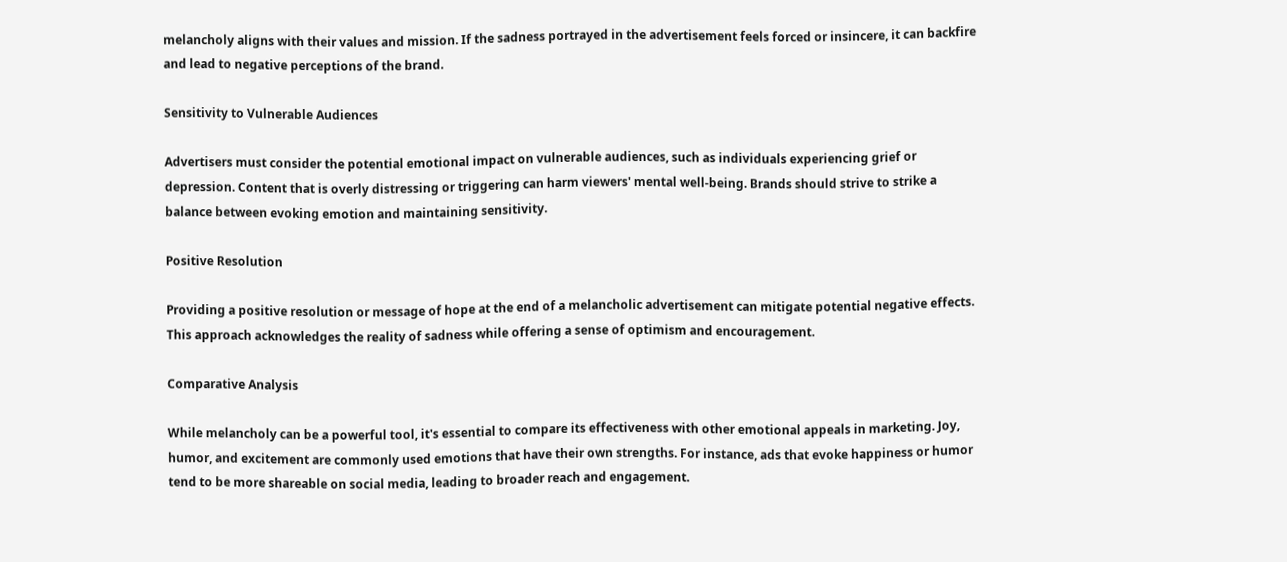melancholy aligns with their values and mission. If the sadness portrayed in the advertisement feels forced or insincere, it can backfire and lead to negative perceptions of the brand.

Sensitivity to Vulnerable Audiences

Advertisers must consider the potential emotional impact on vulnerable audiences, such as individuals experiencing grief or depression. Content that is overly distressing or triggering can harm viewers' mental well-being. Brands should strive to strike a balance between evoking emotion and maintaining sensitivity.

Positive Resolution

Providing a positive resolution or message of hope at the end of a melancholic advertisement can mitigate potential negative effects. This approach acknowledges the reality of sadness while offering a sense of optimism and encouragement.

Comparative Analysis

While melancholy can be a powerful tool, it's essential to compare its effectiveness with other emotional appeals in marketing. Joy, humor, and excitement are commonly used emotions that have their own strengths. For instance, ads that evoke happiness or humor tend to be more shareable on social media, leading to broader reach and engagement.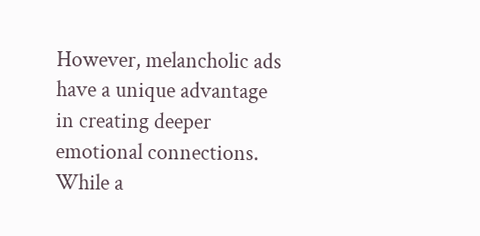However, melancholic ads have a unique advantage in creating deeper emotional connections. While a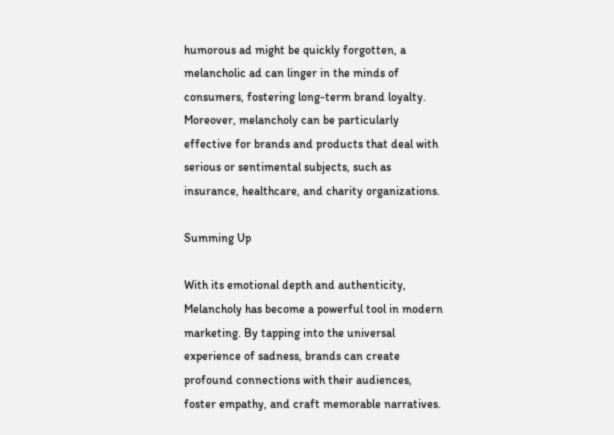humorous ad might be quickly forgotten, a melancholic ad can linger in the minds of consumers, fostering long-term brand loyalty. Moreover, melancholy can be particularly effective for brands and products that deal with serious or sentimental subjects, such as insurance, healthcare, and charity organizations.

Summing Up

With its emotional depth and authenticity, Melancholy has become a powerful tool in modern marketing. By tapping into the universal experience of sadness, brands can create profound connections with their audiences, foster empathy, and craft memorable narratives.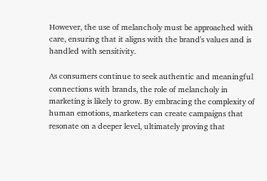However, the use of melancholy must be approached with care, ensuring that it aligns with the brand's values and is handled with sensitivity.

As consumers continue to seek authentic and meaningful connections with brands, the role of melancholy in marketing is likely to grow. By embracing the complexity of human emotions, marketers can create campaigns that resonate on a deeper level, ultimately proving that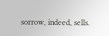sorrow, indeed, sells.